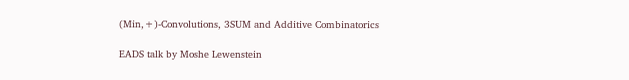(Min,+)-Convolutions, 3SUM and Additive Combinatorics

EADS talk by Moshe Lewenstein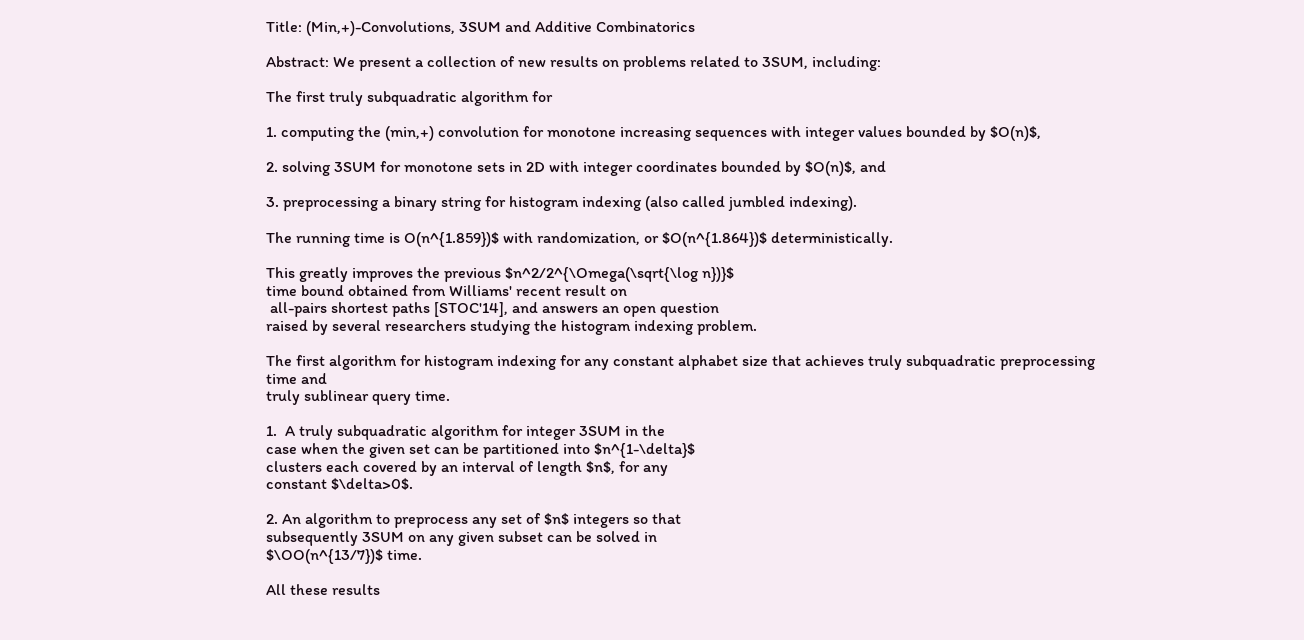Title: (Min,+)-Convolutions, 3SUM and Additive Combinatorics

Abstract: We present a collection of new results on problems related to 3SUM, including:

The first truly subquadratic algorithm for

1. computing the (min,+) convolution for monotone increasing sequences with integer values bounded by $O(n)$,

2. solving 3SUM for monotone sets in 2D with integer coordinates bounded by $O(n)$, and

3. preprocessing a binary string for histogram indexing (also called jumbled indexing).

The running time is O(n^{1.859})$ with randomization, or $O(n^{1.864})$ deterministically.

This greatly improves the previous $n^2/2^{\Omega(\sqrt{\log n})}$
time bound obtained from Williams' recent result on
 all-pairs shortest paths [STOC'14], and answers an open question
raised by several researchers studying the histogram indexing problem.

The first algorithm for histogram indexing for any constant alphabet size that achieves truly subquadratic preprocessing time and
truly sublinear query time.

1.  A truly subquadratic algorithm for integer 3SUM in the
case when the given set can be partitioned into $n^{1-\delta}$
clusters each covered by an interval of length $n$, for any
constant $\delta>0$.

2. An algorithm to preprocess any set of $n$ integers so that
subsequently 3SUM on any given subset can be solved in
$\OO(n^{13/7})$ time.

All these results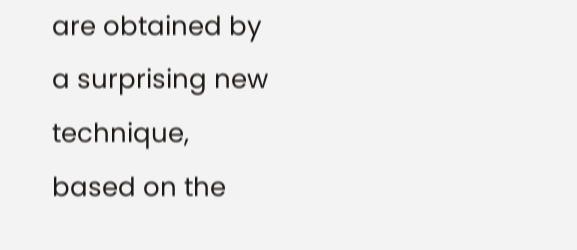are obtained by a surprising new technique,
based on the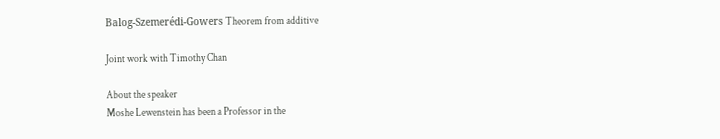Balog-Szemerédi-Gowers Theorem from additive

Joint work with Timothy Chan

About the speaker
Moshe Lewenstein has been a Professor in the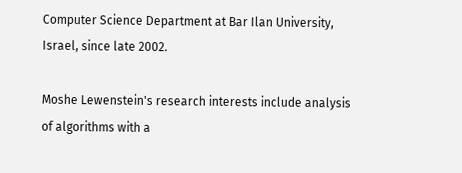Computer Science Department at Bar Ilan University, Israel, since late 2002.

Moshe Lewenstein's research interests include analysis of algorithms with a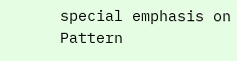special emphasis on Pattern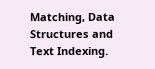Matching, Data Structures and Text Indexing.